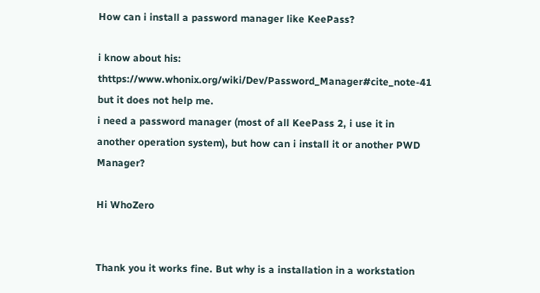How can i install a password manager like KeePass?

i know about his: thttps://www.whonix.org/wiki/Dev/Password_Manager#cite_note-41
but it does not help me.
i need a password manager (most of all KeePass 2, i use it in another operation system), but how can i install it or another PWD Manager?

Hi WhoZero


Thank you it works fine. But why is a installation in a workstation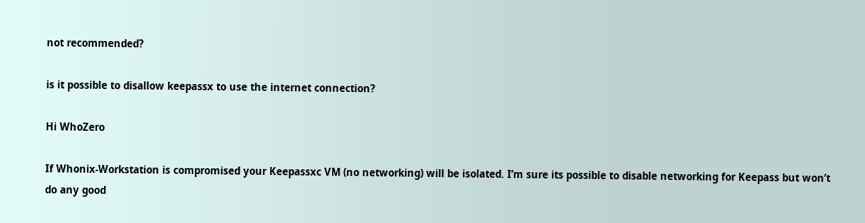not recommended?

is it possible to disallow keepassx to use the internet connection?

Hi WhoZero

If Whonix-Workstation is compromised your Keepassxc VM (no networking) will be isolated. I’m sure its possible to disable networking for Keepass but won’t do any good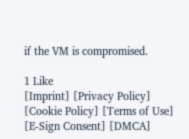if the VM is compromised.

1 Like
[Imprint] [Privacy Policy] [Cookie Policy] [Terms of Use] [E-Sign Consent] [DMCA]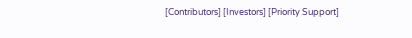[Contributors] [Investors] [Priority Support]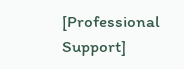[Professional Support]